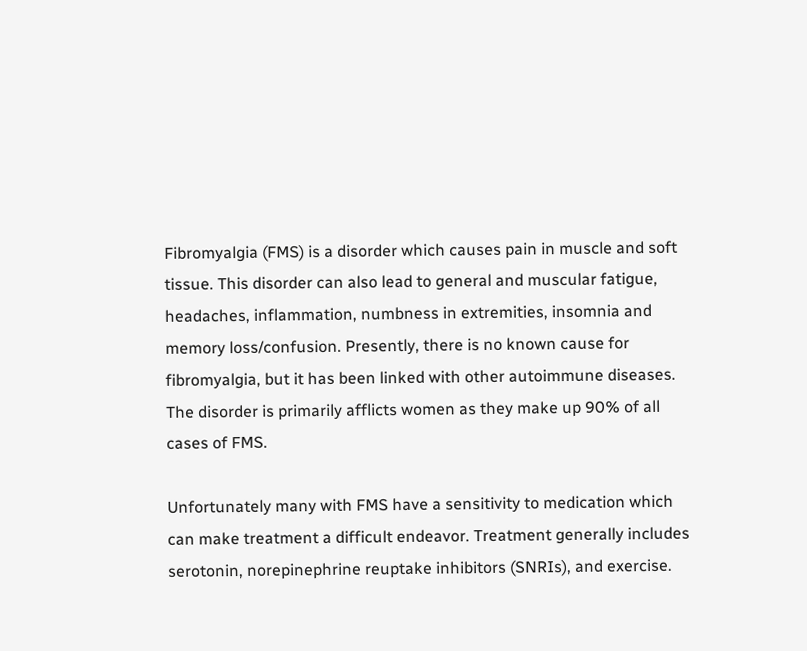Fibromyalgia (FMS) is a disorder which causes pain in muscle and soft tissue. This disorder can also lead to general and muscular fatigue, headaches, inflammation, numbness in extremities, insomnia and memory loss/confusion. Presently, there is no known cause for fibromyalgia, but it has been linked with other autoimmune diseases. The disorder is primarily afflicts women as they make up 90% of all cases of FMS.

Unfortunately many with FMS have a sensitivity to medication which can make treatment a difficult endeavor. Treatment generally includes serotonin, norepinephrine reuptake inhibitors (SNRIs), and exercise.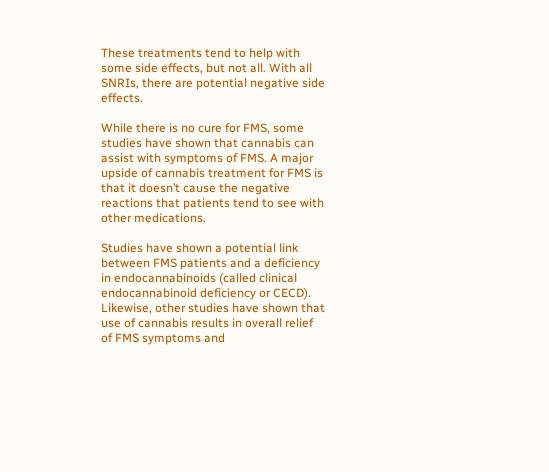These treatments tend to help with some side effects, but not all. With all SNRIs, there are potential negative side effects.

While there is no cure for FMS, some studies have shown that cannabis can assist with symptoms of FMS. A major upside of cannabis treatment for FMS is that it doesn’t cause the negative reactions that patients tend to see with other medications.

Studies have shown a potential link between FMS patients and a deficiency in endocannabinoids (called clinical endocannabinoid deficiency or CECD). Likewise, other studies have shown that use of cannabis results in overall relief of FMS symptoms and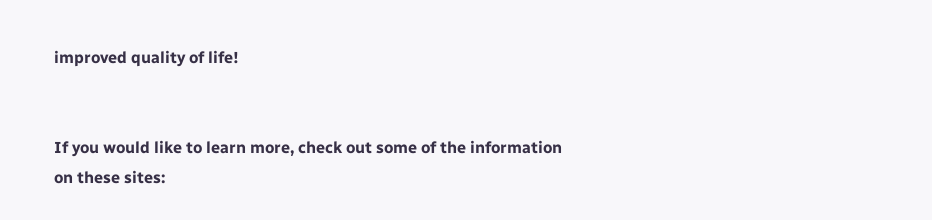improved quality of life!


If you would like to learn more, check out some of the information on these sites: